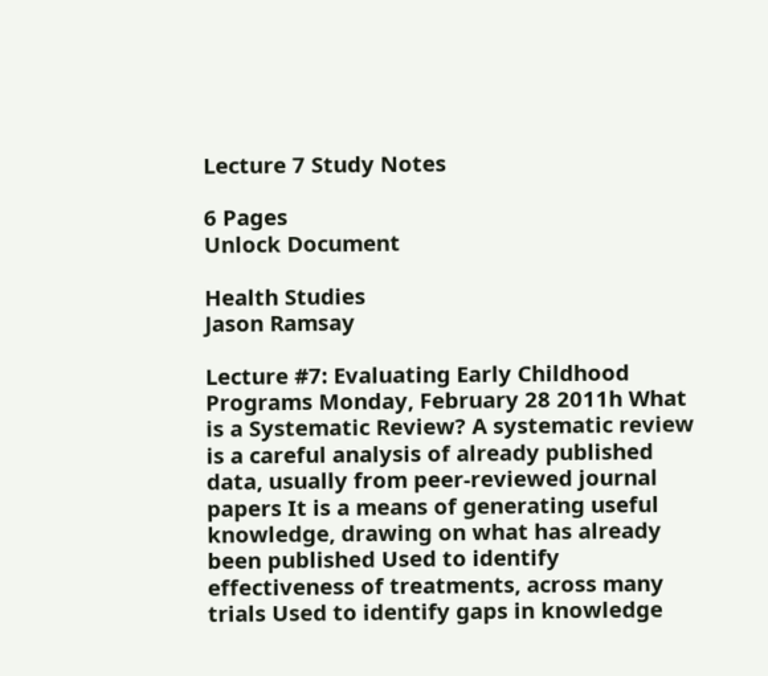Lecture 7 Study Notes

6 Pages
Unlock Document

Health Studies
Jason Ramsay

Lecture #7: Evaluating Early Childhood Programs Monday, February 28 2011h What is a Systematic Review? A systematic review is a careful analysis of already published data, usually from peer-reviewed journal papers It is a means of generating useful knowledge, drawing on what has already been published Used to identify effectiveness of treatments, across many trials Used to identify gaps in knowledge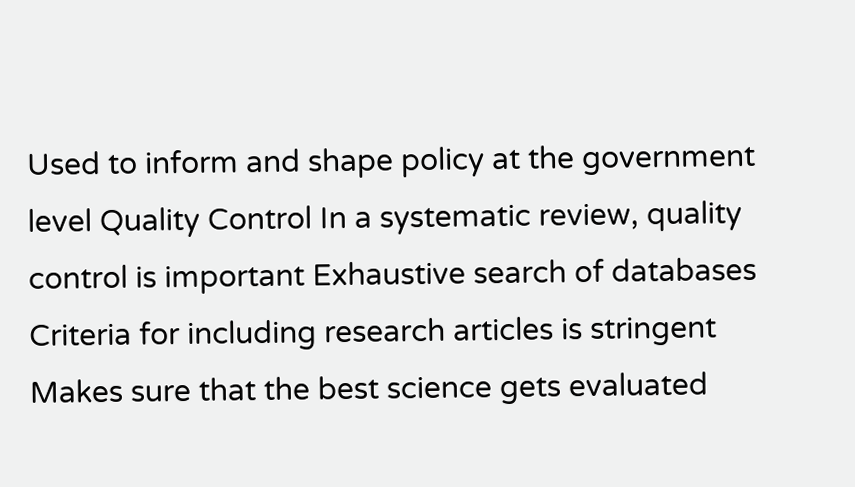Used to inform and shape policy at the government level Quality Control In a systematic review, quality control is important Exhaustive search of databases Criteria for including research articles is stringent Makes sure that the best science gets evaluated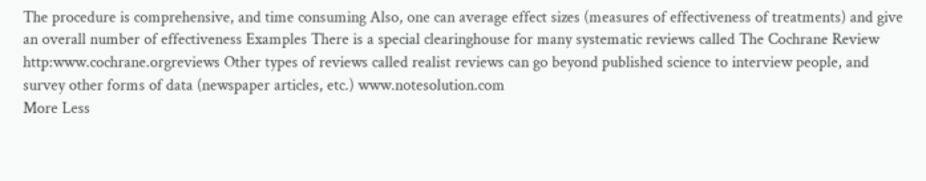The procedure is comprehensive, and time consuming Also, one can average effect sizes (measures of effectiveness of treatments) and give an overall number of effectiveness Examples There is a special clearinghouse for many systematic reviews called The Cochrane Review http:www.cochrane.orgreviews Other types of reviews called realist reviews can go beyond published science to interview people, and survey other forms of data (newspaper articles, etc.) www.notesolution.com
More Less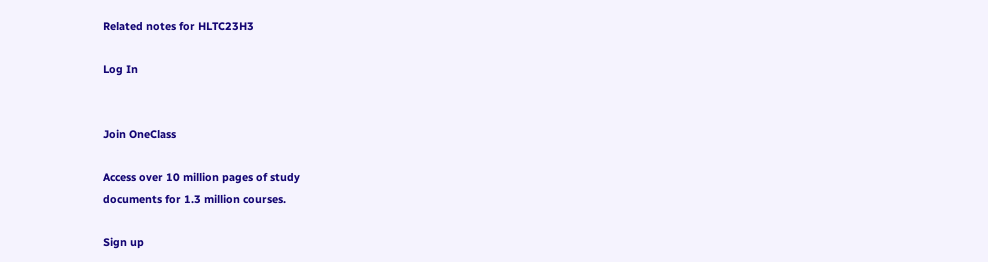Related notes for HLTC23H3

Log In


Join OneClass

Access over 10 million pages of study
documents for 1.3 million courses.

Sign up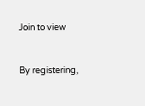Join to view


By registering,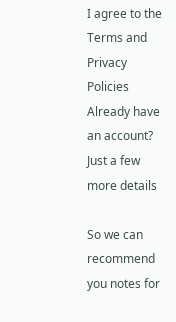I agree to the Terms and Privacy Policies
Already have an account?
Just a few more details

So we can recommend you notes for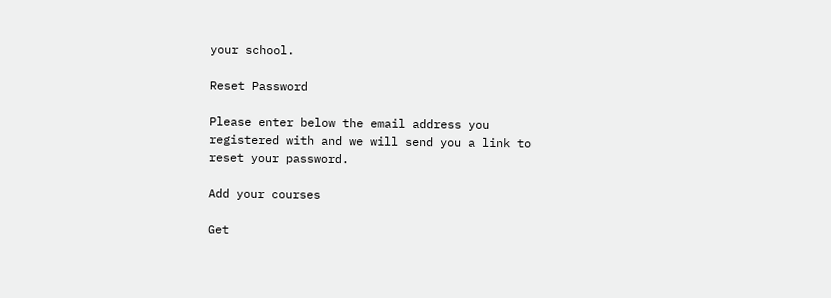your school.

Reset Password

Please enter below the email address you registered with and we will send you a link to reset your password.

Add your courses

Get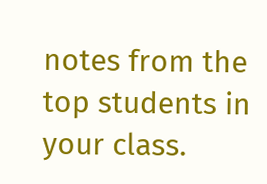notes from the top students in your class.